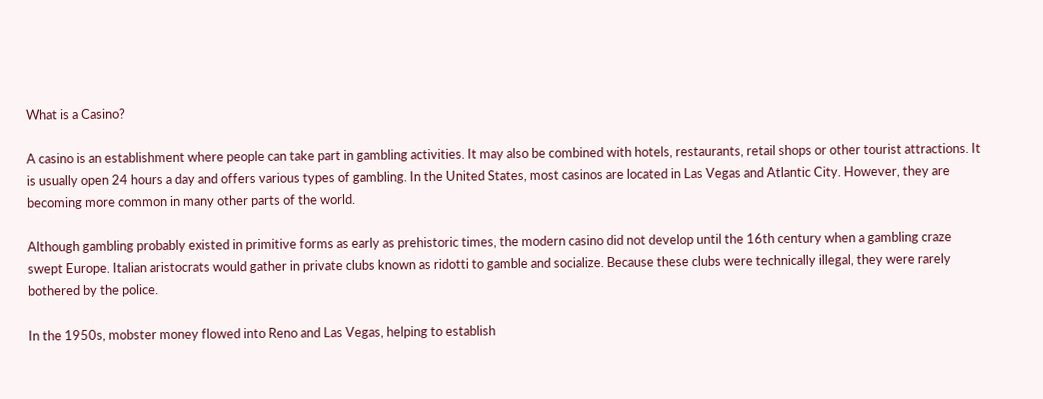What is a Casino?

A casino is an establishment where people can take part in gambling activities. It may also be combined with hotels, restaurants, retail shops or other tourist attractions. It is usually open 24 hours a day and offers various types of gambling. In the United States, most casinos are located in Las Vegas and Atlantic City. However, they are becoming more common in many other parts of the world.

Although gambling probably existed in primitive forms as early as prehistoric times, the modern casino did not develop until the 16th century when a gambling craze swept Europe. Italian aristocrats would gather in private clubs known as ridotti to gamble and socialize. Because these clubs were technically illegal, they were rarely bothered by the police.

In the 1950s, mobster money flowed into Reno and Las Vegas, helping to establish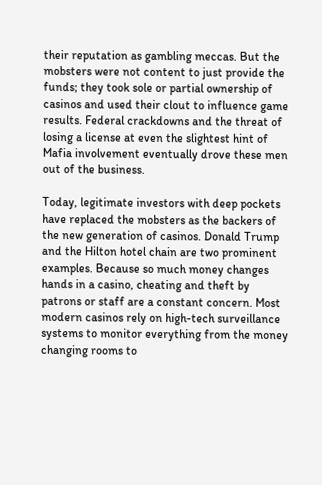their reputation as gambling meccas. But the mobsters were not content to just provide the funds; they took sole or partial ownership of casinos and used their clout to influence game results. Federal crackdowns and the threat of losing a license at even the slightest hint of Mafia involvement eventually drove these men out of the business.

Today, legitimate investors with deep pockets have replaced the mobsters as the backers of the new generation of casinos. Donald Trump and the Hilton hotel chain are two prominent examples. Because so much money changes hands in a casino, cheating and theft by patrons or staff are a constant concern. Most modern casinos rely on high-tech surveillance systems to monitor everything from the money changing rooms to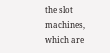the slot machines, which are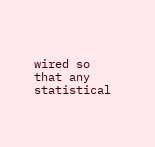wired so that any statistical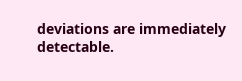deviations are immediately detectable.